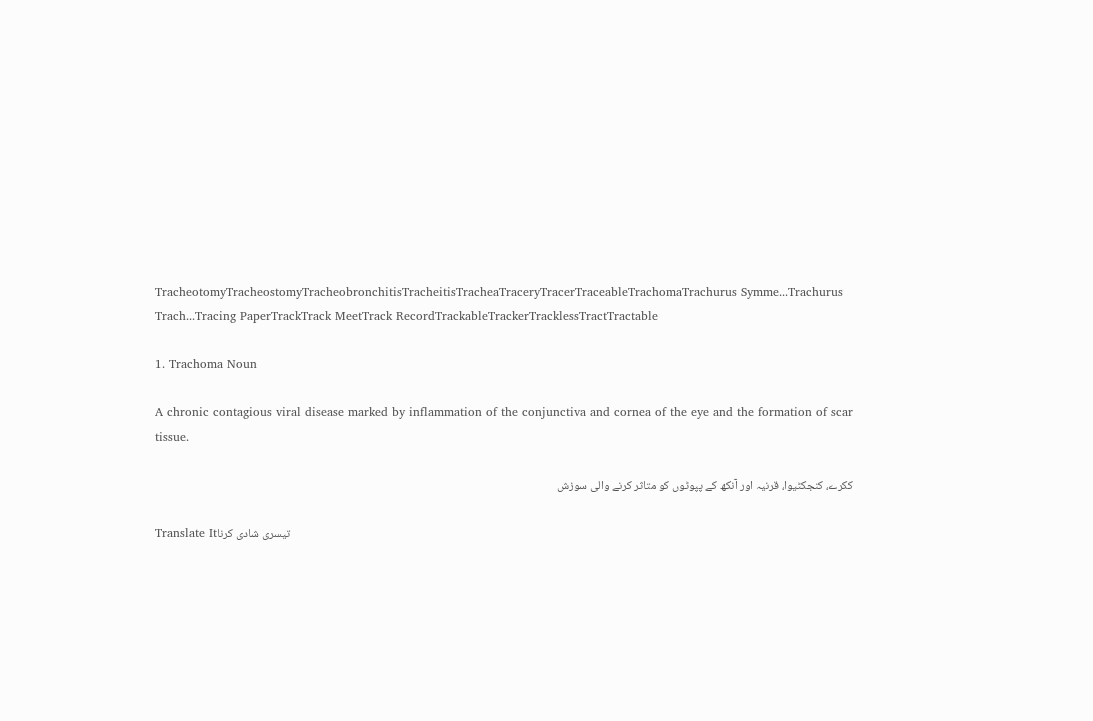TracheotomyTracheostomyTracheobronchitisTracheitisTracheaTraceryTracerTraceableTrachomaTrachurus Symme...Trachurus Trach...Tracing PaperTrackTrack MeetTrack RecordTrackableTrackerTracklessTractTractable

1. Trachoma Noun

A chronic contagious viral disease marked by inflammation of the conjunctiva and cornea of the eye and the formation of scar tissue.

ککرے، کنجکٹیوا، قرنیہ اور آنکھ کے پپوٹوں کو متاثر کرنے والی سوزش

Translate Itتیسری شادی کرنا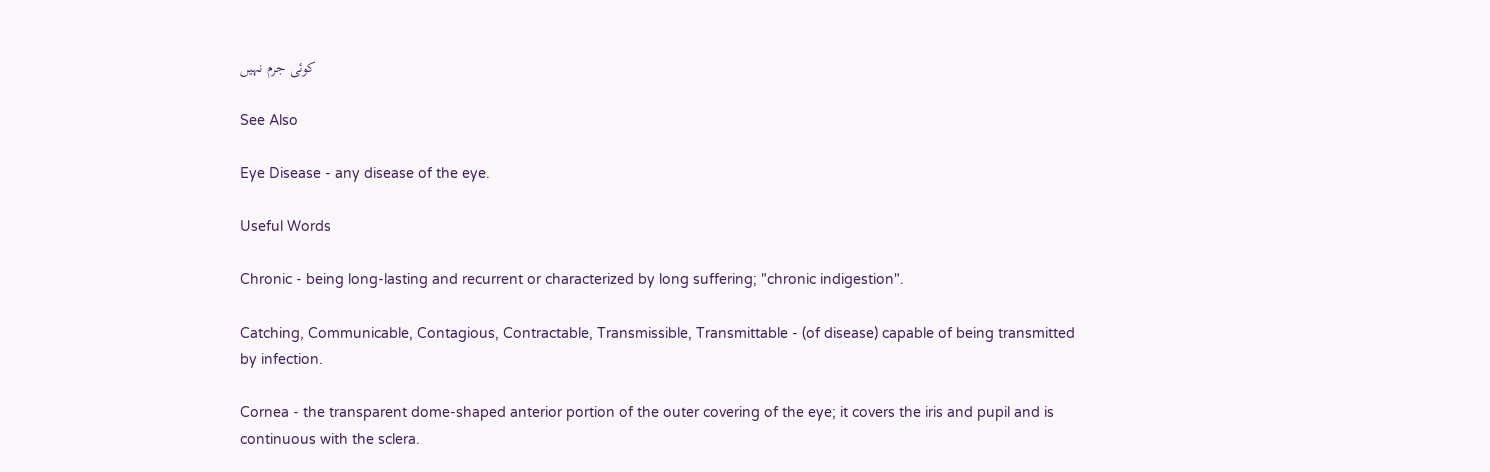کوئی جرم نہیں

See Also

Eye Disease - any disease of the eye.

Useful Words

Chronic - being long-lasting and recurrent or characterized by long suffering; "chronic indigestion".

Catching, Communicable, Contagious, Contractable, Transmissible, Transmittable - (of disease) capable of being transmitted by infection.

Cornea - the transparent dome-shaped anterior portion of the outer covering of the eye; it covers the iris and pupil and is continuous with the sclera.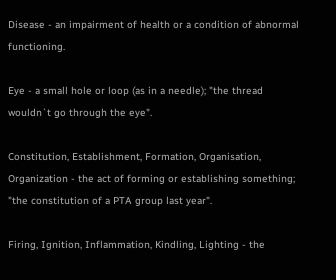Disease - an impairment of health or a condition of abnormal functioning.

Eye - a small hole or loop (as in a needle); "the thread wouldn`t go through the eye".

Constitution, Establishment, Formation, Organisation, Organization - the act of forming or establishing something; "the constitution of a PTA group last year".

Firing, Ignition, Inflammation, Kindling, Lighting - the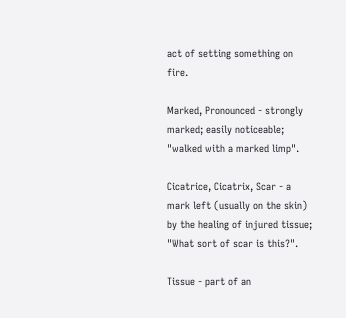act of setting something on fire.

Marked, Pronounced - strongly marked; easily noticeable; "walked with a marked limp".

Cicatrice, Cicatrix, Scar - a mark left (usually on the skin) by the healing of injured tissue; "What sort of scar is this?".

Tissue - part of an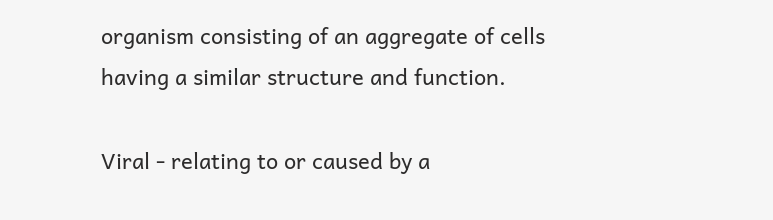organism consisting of an aggregate of cells having a similar structure and function.

Viral - relating to or caused by a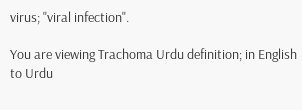virus; "viral infection".

You are viewing Trachoma Urdu definition; in English to Urdu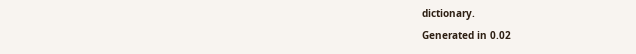dictionary.
Generated in 0.02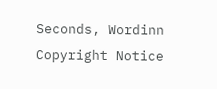Seconds, Wordinn Copyright Notice